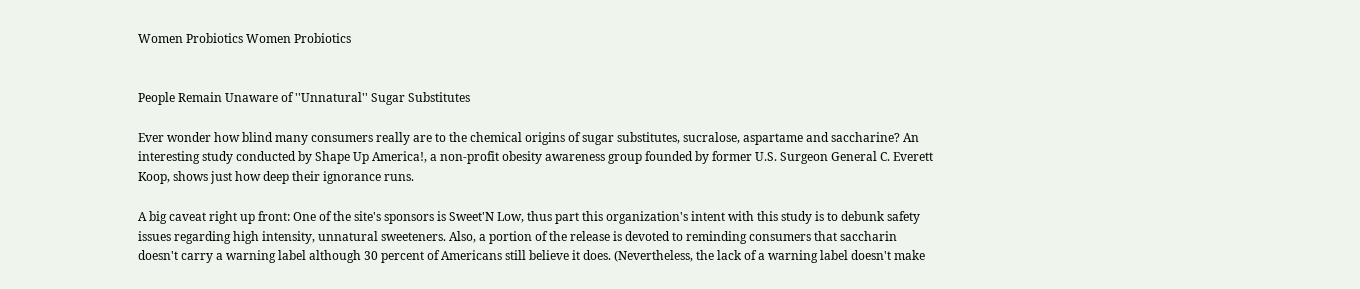Women Probiotics Women Probiotics


People Remain Unaware of ''Unnatural'' Sugar Substitutes

Ever wonder how blind many consumers really are to the chemical origins of sugar substitutes, sucralose, aspartame and saccharine? An interesting study conducted by Shape Up America!, a non-profit obesity awareness group founded by former U.S. Surgeon General C. Everett Koop, shows just how deep their ignorance runs.

A big caveat right up front: One of the site's sponsors is Sweet'N Low, thus part this organization's intent with this study is to debunk safety issues regarding high intensity, unnatural sweeteners. Also, a portion of the release is devoted to reminding consumers that saccharin doesn't carry a warning label although 30 percent of Americans still believe it does. (Nevertheless, the lack of a warning label doesn't make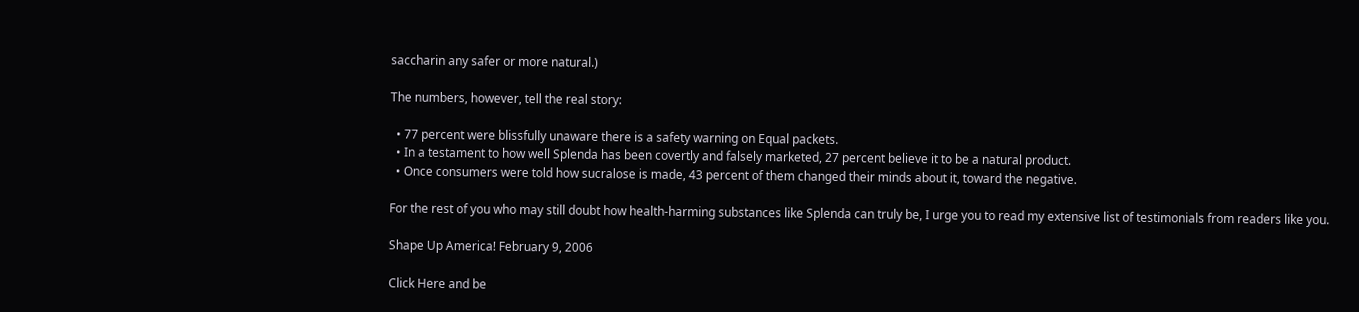saccharin any safer or more natural.)

The numbers, however, tell the real story:

  • 77 percent were blissfully unaware there is a safety warning on Equal packets.
  • In a testament to how well Splenda has been covertly and falsely marketed, 27 percent believe it to be a natural product.
  • Once consumers were told how sucralose is made, 43 percent of them changed their minds about it, toward the negative.

For the rest of you who may still doubt how health-harming substances like Splenda can truly be, I urge you to read my extensive list of testimonials from readers like you.

Shape Up America! February 9, 2006

Click Here and be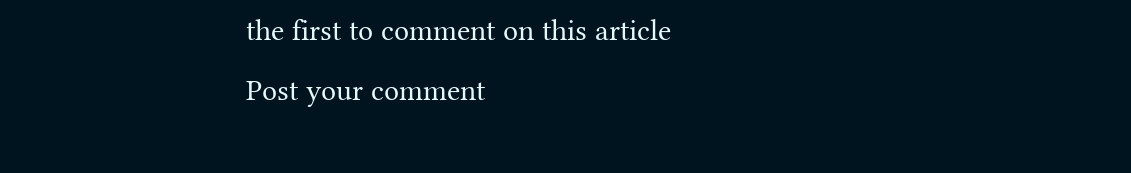the first to comment on this article
Post your comment